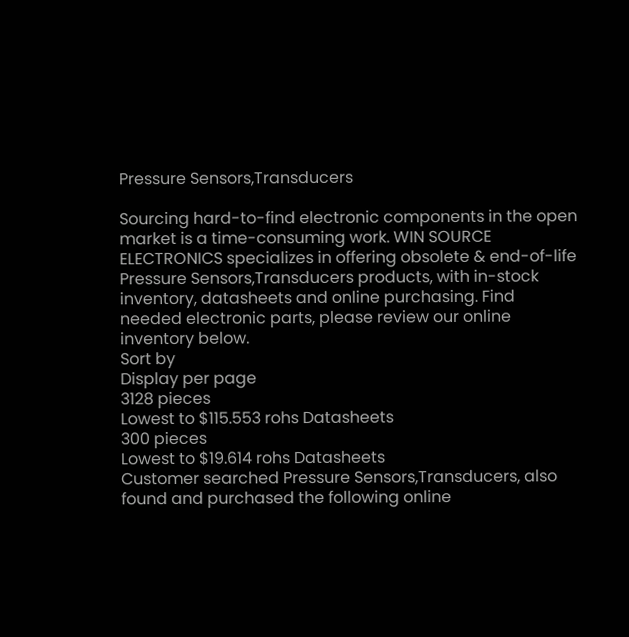Pressure Sensors,Transducers

Sourcing hard-to-find electronic components in the open market is a time-consuming work. WIN SOURCE ELECTRONICS specializes in offering obsolete & end-of-life Pressure Sensors,Transducers products, with in-stock inventory, datasheets and online purchasing. Find needed electronic parts, please review our online inventory below.
Sort by
Display per page
3128 pieces
Lowest to $115.553 rohs Datasheets
300 pieces
Lowest to $19.614 rohs Datasheets
Customer searched Pressure Sensors,Transducers, also found and purchased the following online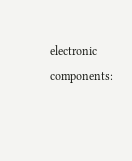electronic components: